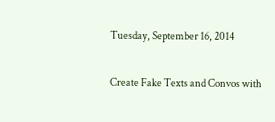Tuesday, September 16, 2014

Create Fake Texts and Convos with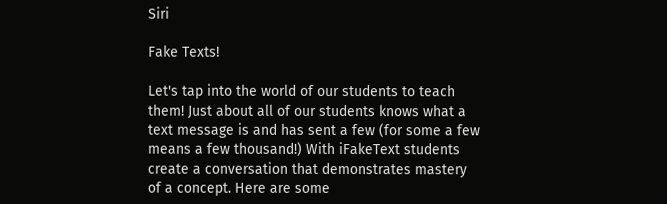Siri

Fake Texts!

Let's tap into the world of our students to teach them! Just about all of our students knows what a text message is and has sent a few (for some a few means a few thousand!) With iFakeText students create a conversation that demonstrates mastery of a concept. Here are some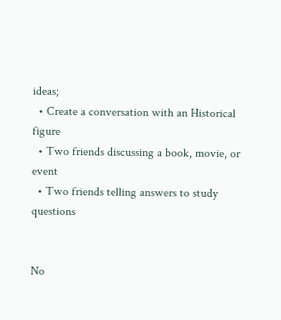ideas;
  • Create a conversation with an Historical figure
  • Two friends discussing a book, movie, or event
  • Two friends telling answers to study questions


No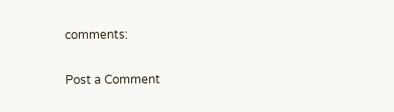comments:

Post a Comment